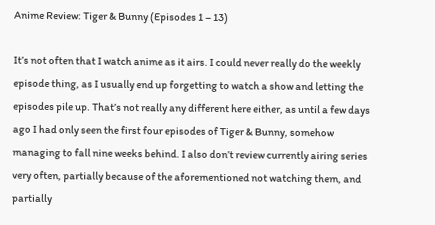Anime Review: Tiger & Bunny (Episodes 1 – 13)

It’s not often that I watch anime as it airs. I could never really do the weekly episode thing, as I usually end up forgetting to watch a show and letting the episodes pile up. That’s not really any different here either, as until a few days ago I had only seen the first four episodes of Tiger & Bunny, somehow managing to fall nine weeks behind. I also don’t review currently airing series very often, partially because of the aforementioned not watching them, and partially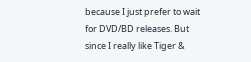because I just prefer to wait for DVD/BD releases. But since I really like Tiger &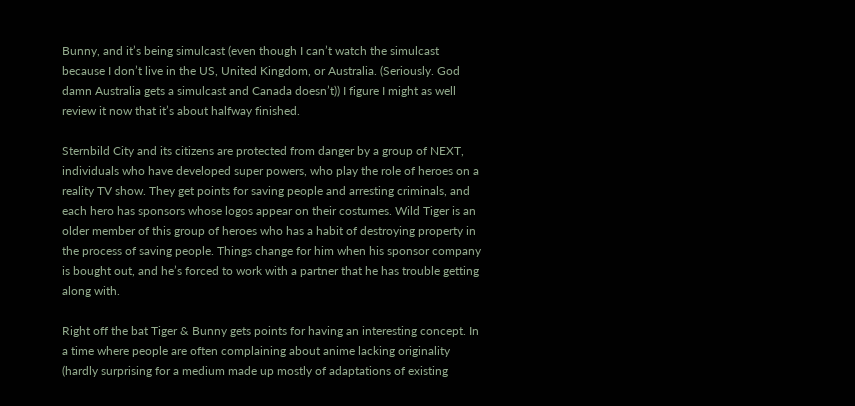Bunny, and it’s being simulcast (even though I can’t watch the simulcast because I don’t live in the US, United Kingdom, or Australia. (Seriously. God damn Australia gets a simulcast and Canada doesn’t)) I figure I might as well review it now that it’s about halfway finished.

Sternbild City and its citizens are protected from danger by a group of NEXT, individuals who have developed super powers, who play the role of heroes on a reality TV show. They get points for saving people and arresting criminals, and each hero has sponsors whose logos appear on their costumes. Wild Tiger is an older member of this group of heroes who has a habit of destroying property in the process of saving people. Things change for him when his sponsor company is bought out, and he’s forced to work with a partner that he has trouble getting along with.

Right off the bat Tiger & Bunny gets points for having an interesting concept. In a time where people are often complaining about anime lacking originality (hardly surprising for a medium made up mostly of adaptations of existing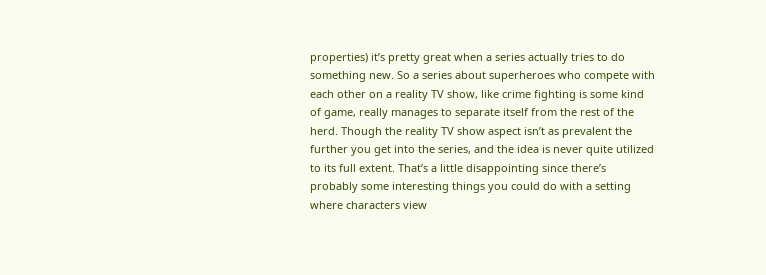properties) it’s pretty great when a series actually tries to do something new. So a series about superheroes who compete with each other on a reality TV show, like crime fighting is some kind of game, really manages to separate itself from the rest of the herd. Though the reality TV show aspect isn’t as prevalent the further you get into the series, and the idea is never quite utilized to its full extent. That’s a little disappointing since there’s probably some interesting things you could do with a setting where characters view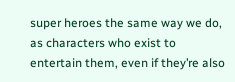super heroes the same way we do, as characters who exist to entertain them, even if they’re also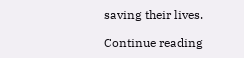saving their lives.

Continue reading